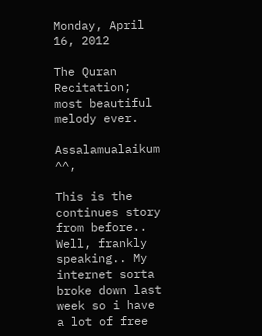Monday, April 16, 2012

The Quran Recitation; most beautiful melody ever.

Assalamualaikum ^^,

This is the continues story from before.. Well, frankly speaking.. My internet sorta broke down last week so i have a lot of free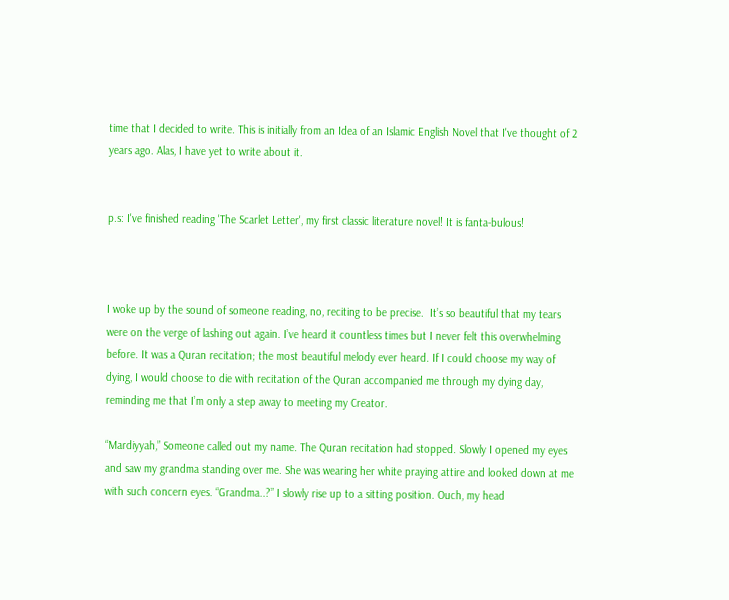time that I decided to write. This is initially from an Idea of an Islamic English Novel that I've thought of 2 years ago. Alas, I have yet to write about it.


p.s: I've finished reading 'The Scarlet Letter', my first classic literature novel! It is fanta-bulous!



I woke up by the sound of someone reading, no, reciting to be precise.  It’s so beautiful that my tears were on the verge of lashing out again. I’ve heard it countless times but I never felt this overwhelming before. It was a Quran recitation; the most beautiful melody ever heard. If I could choose my way of dying, I would choose to die with recitation of the Quran accompanied me through my dying day, reminding me that I’m only a step away to meeting my Creator.

“Mardiyyah,” Someone called out my name. The Quran recitation had stopped. Slowly I opened my eyes and saw my grandma standing over me. She was wearing her white praying attire and looked down at me with such concern eyes. “Grandma..?” I slowly rise up to a sitting position. Ouch, my head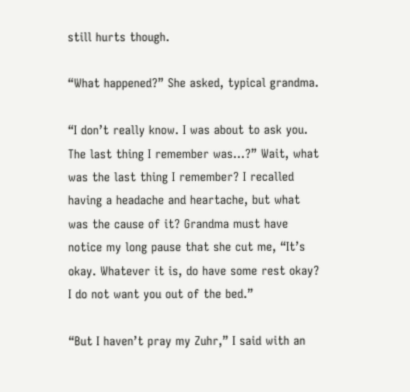still hurts though.

“What happened?” She asked, typical grandma.

“I don’t really know. I was about to ask you. The last thing I remember was…?” Wait, what was the last thing I remember? I recalled having a headache and heartache, but what was the cause of it? Grandma must have notice my long pause that she cut me, “It’s okay. Whatever it is, do have some rest okay? I do not want you out of the bed.”

“But I haven’t pray my Zuhr,” I said with an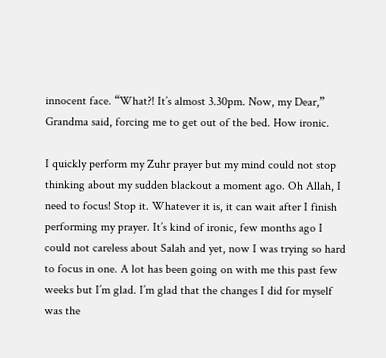innocent face. “What?! It’s almost 3.30pm. Now, my Dear,” Grandma said, forcing me to get out of the bed. How ironic.

I quickly perform my Zuhr prayer but my mind could not stop thinking about my sudden blackout a moment ago. Oh Allah, I need to focus! Stop it. Whatever it is, it can wait after I finish performing my prayer. It’s kind of ironic, few months ago I could not careless about Salah and yet, now I was trying so hard to focus in one. A lot has been going on with me this past few weeks but I’m glad. I’m glad that the changes I did for myself was the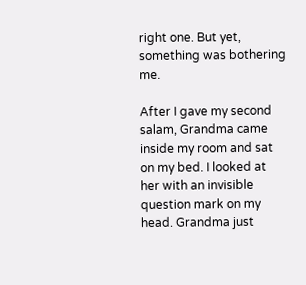right one. But yet, something was bothering me.

After I gave my second salam, Grandma came inside my room and sat on my bed. I looked at her with an invisible question mark on my head. Grandma just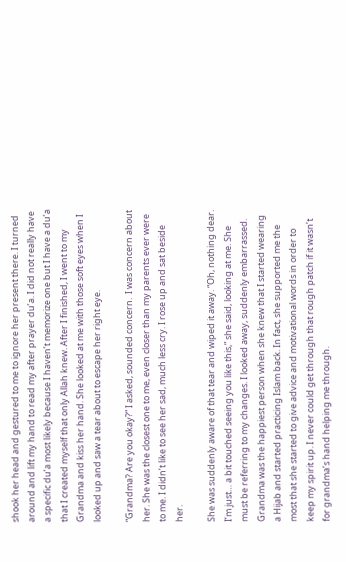shook her head and gestured to me to ignore her present there. I turned around and lift my hand to read my after prayer du’a. I did not really have a specific du’a most likely because I haven’t memorize one but I have a du’a that I created myself that only Allah knew. After I finished, I went to my Grandma and kiss her hand. She looked at me with those soft eyes when I looked up and saw a tear about to escape her right eye.

“Grandma? Are you okay?” I asked, sounded concern.  I was concern about her. She was the closest one to me, even closer than my parents ever were to me. I didn’t like to see her sad, much less cry. I rose up and sat beside her.

She was suddenly aware of that tear and wiped it away. “Oh, nothing dear. I’m just… a bit touched seeing you like this,” she said, looking at me. She must be referring to my changes. I looked away, suddenly embarrassed. Grandma was the happiest person when she knew that I started wearing a Hijab and started practicing Islam back. In fact, she supported me the most that she started to give advice and motivational words in order to keep my spirit up. I never could get through that rough patch if it wasn’t for grandma’s hand helping me through.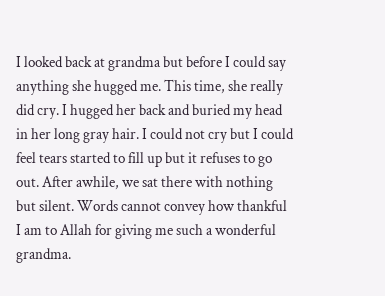I looked back at grandma but before I could say anything she hugged me. This time, she really did cry. I hugged her back and buried my head in her long gray hair. I could not cry but I could feel tears started to fill up but it refuses to go out. After awhile, we sat there with nothing but silent. Words cannot convey how thankful I am to Allah for giving me such a wonderful grandma.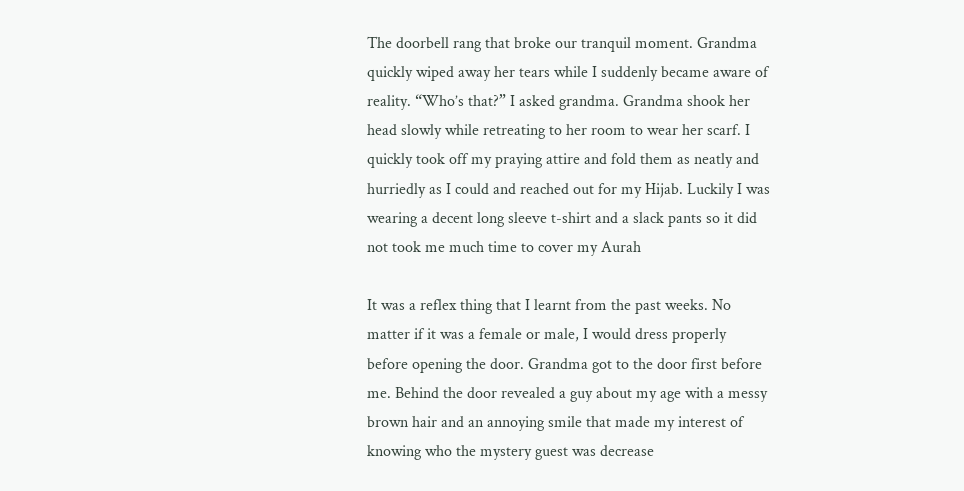The doorbell rang that broke our tranquil moment. Grandma quickly wiped away her tears while I suddenly became aware of reality. “Who’s that?” I asked grandma. Grandma shook her head slowly while retreating to her room to wear her scarf. I quickly took off my praying attire and fold them as neatly and hurriedly as I could and reached out for my Hijab. Luckily I was wearing a decent long sleeve t-shirt and a slack pants so it did not took me much time to cover my Aurah

It was a reflex thing that I learnt from the past weeks. No matter if it was a female or male, I would dress properly before opening the door. Grandma got to the door first before me. Behind the door revealed a guy about my age with a messy brown hair and an annoying smile that made my interest of knowing who the mystery guest was decrease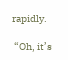rapidly.

 “Oh, it’s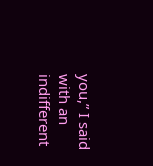you,” I said with an indifferent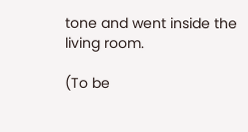tone and went inside the living room.

(To be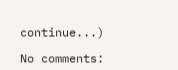continue...)

No comments: